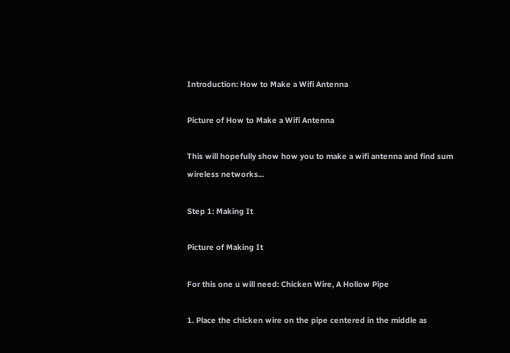Introduction: How to Make a Wifi Antenna

Picture of How to Make a Wifi Antenna

This will hopefully show how you to make a wifi antenna and find sum wireless networks...

Step 1: Making It

Picture of Making It

For this one u will need: Chicken Wire, A Hollow Pipe

1. Place the chicken wire on the pipe centered in the middle as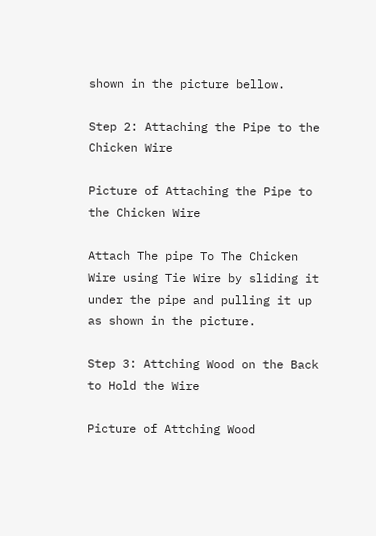shown in the picture bellow.

Step 2: Attaching the Pipe to the Chicken Wire

Picture of Attaching the Pipe to the Chicken Wire

Attach The pipe To The Chicken Wire using Tie Wire by sliding it under the pipe and pulling it up as shown in the picture.

Step 3: Attching Wood on the Back to Hold the Wire

Picture of Attching Wood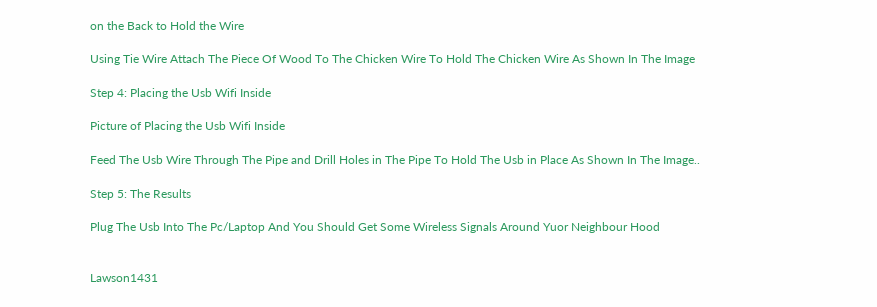on the Back to Hold the Wire

Using Tie Wire Attach The Piece Of Wood To The Chicken Wire To Hold The Chicken Wire As Shown In The Image

Step 4: Placing the Usb Wifi Inside

Picture of Placing the Usb Wifi Inside

Feed The Usb Wire Through The Pipe and Drill Holes in The Pipe To Hold The Usb in Place As Shown In The Image..

Step 5: The Results

Plug The Usb Into The Pc/Laptop And You Should Get Some Wireless Signals Around Yuor Neighbour Hood


Lawson1431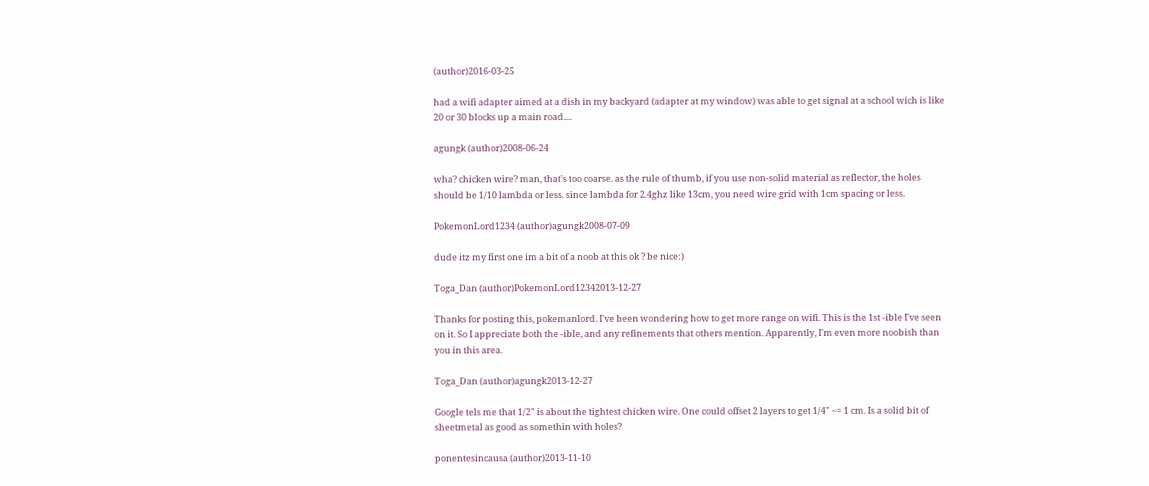(author)2016-03-25

had a wifi adapter aimed at a dish in my backyard (adapter at my window) was able to get signal at a school wich is like 20 or 30 blocks up a main road....

agungk (author)2008-06-24

wha? chicken wire? man, that's too coarse. as the rule of thumb, if you use non-solid material as reflector, the holes should be 1/10 lambda or less. since lambda for 2.4ghz like 13cm, you need wire grid with 1cm spacing or less.

PokemonLord1234 (author)agungk2008-07-09

dude itz my first one im a bit of a noob at this ok ? be nice:)

Toga_Dan (author)PokemonLord12342013-12-27

Thanks for posting this, pokemanlord. I've been wondering how to get more range on wifi. This is the 1st -ible I've seen on it. So I appreciate both the -ible, and any refinements that others mention. Apparently, I'm even more noobish than you in this area.

Toga_Dan (author)agungk2013-12-27

Google tels me that 1/2" is about the tightest chicken wire. One could offset 2 layers to get 1/4" ~= 1 cm. Is a solid bit of sheetmetal as good as somethin with holes?

ponentesincausa (author)2013-11-10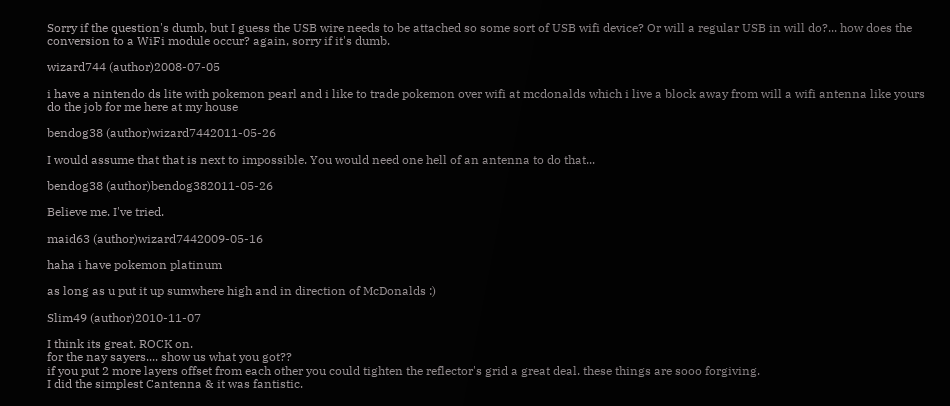Sorry if the question's dumb, but I guess the USB wire needs to be attached so some sort of USB wifi device? Or will a regular USB in will do?... how does the conversion to a WiFi module occur? again, sorry if it's dumb.

wizard744 (author)2008-07-05

i have a nintendo ds lite with pokemon pearl and i like to trade pokemon over wifi at mcdonalds which i live a block away from will a wifi antenna like yours do the job for me here at my house

bendog38 (author)wizard7442011-05-26

I would assume that that is next to impossible. You would need one hell of an antenna to do that...

bendog38 (author)bendog382011-05-26

Believe me. I've tried.

maid63 (author)wizard7442009-05-16

haha i have pokemon platinum

as long as u put it up sumwhere high and in direction of McDonalds :)

Slim49 (author)2010-11-07

I think its great. ROCK on.
for the nay sayers.... show us what you got??
if you put 2 more layers offset from each other you could tighten the reflector's grid a great deal. these things are sooo forgiving.
I did the simplest Cantenna & it was fantistic.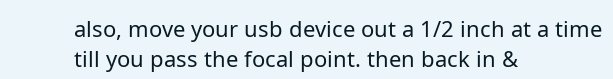also, move your usb device out a 1/2 inch at a time till you pass the focal point. then back in &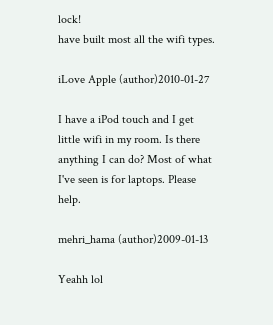lock!
have built most all the wifi types.

iLove Apple (author)2010-01-27

I have a iPod touch and I get little wifi in my room. Is there anything I can do? Most of what I've seen is for laptops. Please help.

mehri_hama (author)2009-01-13

Yeahh lol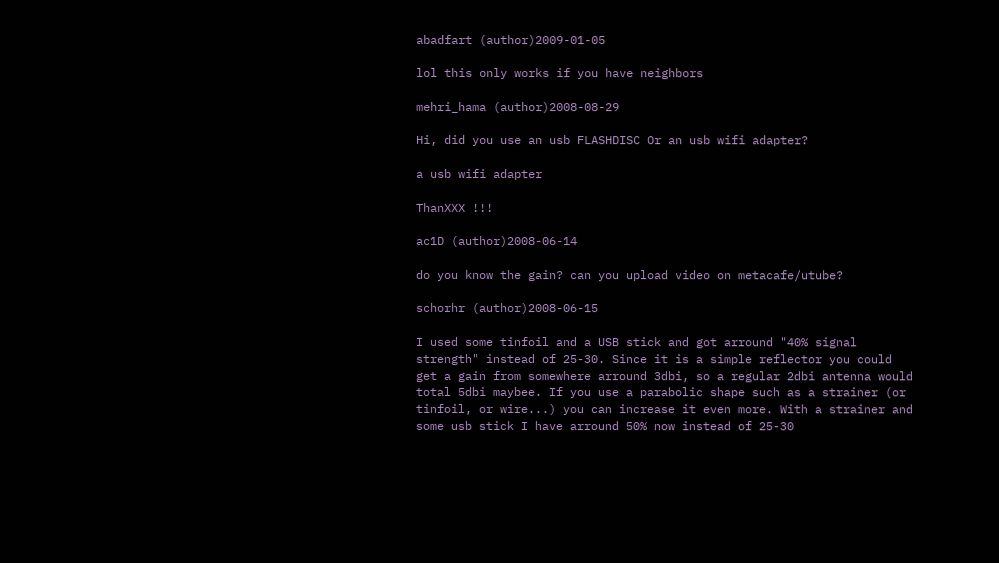abadfart (author)2009-01-05

lol this only works if you have neighbors

mehri_hama (author)2008-08-29

Hi, did you use an usb FLASHDISC Or an usb wifi adapter?

a usb wifi adapter

ThanXXX !!!

ac1D (author)2008-06-14

do you know the gain? can you upload video on metacafe/utube?

schorhr (author)2008-06-15

I used some tinfoil and a USB stick and got arround "40% signal strength" instead of 25-30. Since it is a simple reflector you could get a gain from somewhere arround 3dbi, so a regular 2dbi antenna would total 5dbi maybee. If you use a parabolic shape such as a strainer (or tinfoil, or wire...) you can increase it even more. With a strainer and some usb stick I have arround 50% now instead of 25-30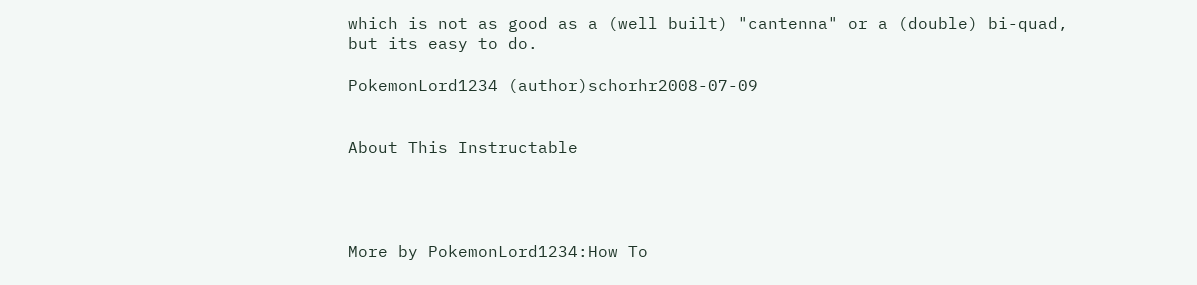which is not as good as a (well built) "cantenna" or a (double) bi-quad, but its easy to do.

PokemonLord1234 (author)schorhr2008-07-09


About This Instructable




More by PokemonLord1234:How To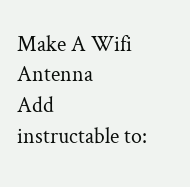Make A Wifi Antenna
Add instructable to: